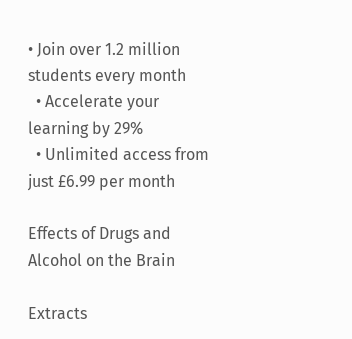• Join over 1.2 million students every month
  • Accelerate your learning by 29%
  • Unlimited access from just £6.99 per month

Effects of Drugs and Alcohol on the Brain

Extracts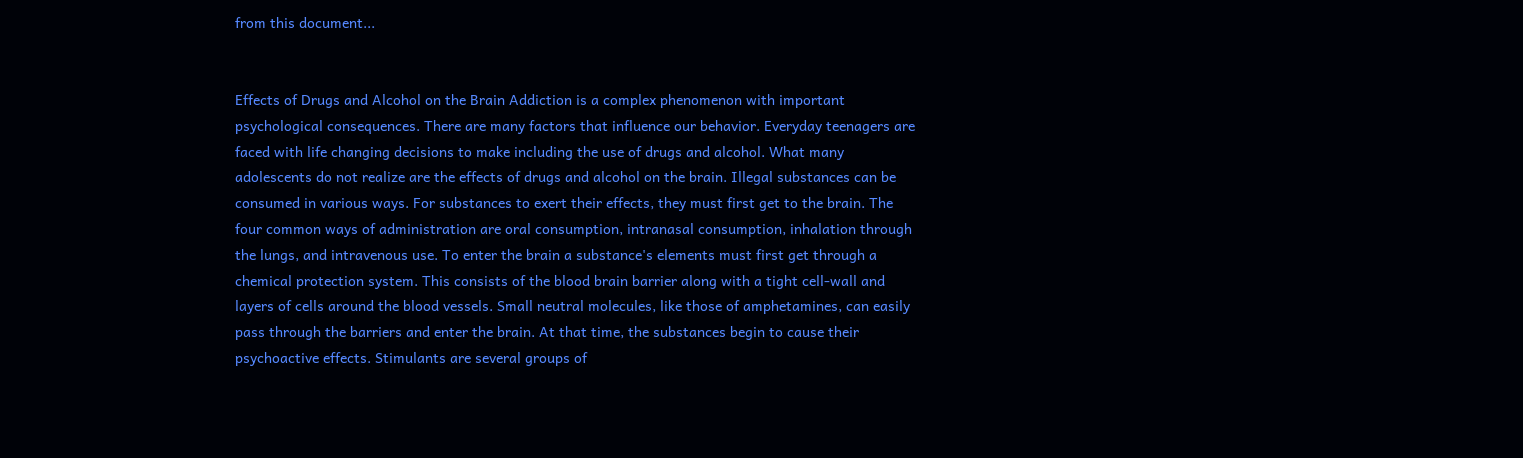from this document...


Effects of Drugs and Alcohol on the Brain Addiction is a complex phenomenon with important psychological consequences. There are many factors that influence our behavior. Everyday teenagers are faced with life changing decisions to make including the use of drugs and alcohol. What many adolescents do not realize are the effects of drugs and alcohol on the brain. Illegal substances can be consumed in various ways. For substances to exert their effects, they must first get to the brain. The four common ways of administration are oral consumption, intranasal consumption, inhalation through the lungs, and intravenous use. To enter the brain a substance's elements must first get through a chemical protection system. This consists of the blood brain barrier along with a tight cell-wall and layers of cells around the blood vessels. Small neutral molecules, like those of amphetamines, can easily pass through the barriers and enter the brain. At that time, the substances begin to cause their psychoactive effects. Stimulants are several groups of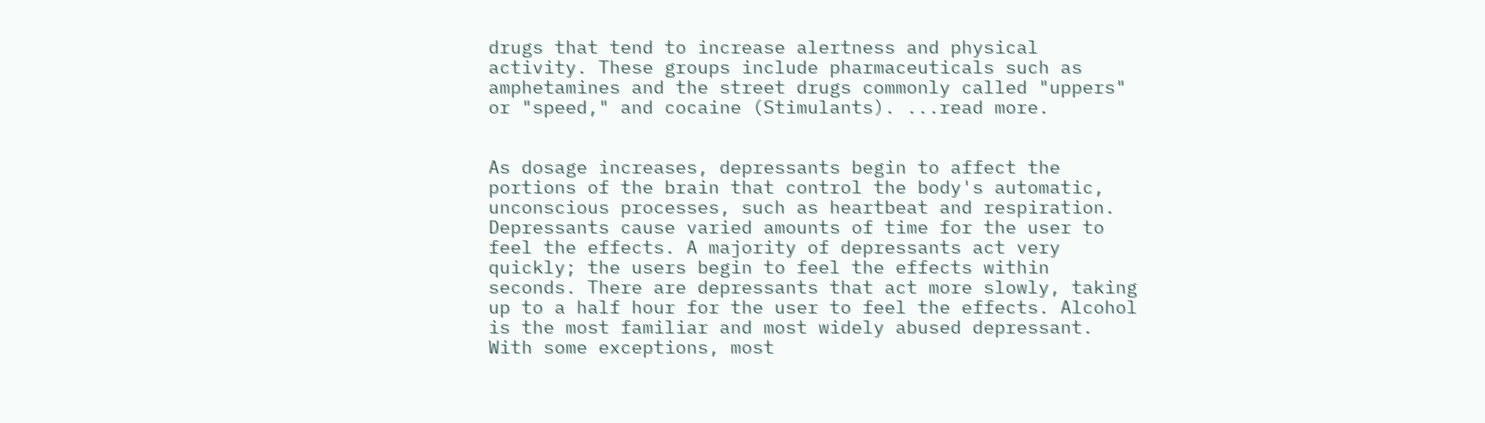drugs that tend to increase alertness and physical activity. These groups include pharmaceuticals such as amphetamines and the street drugs commonly called "uppers" or "speed," and cocaine (Stimulants). ...read more.


As dosage increases, depressants begin to affect the portions of the brain that control the body's automatic, unconscious processes, such as heartbeat and respiration. Depressants cause varied amounts of time for the user to feel the effects. A majority of depressants act very quickly; the users begin to feel the effects within seconds. There are depressants that act more slowly, taking up to a half hour for the user to feel the effects. Alcohol is the most familiar and most widely abused depressant. With some exceptions, most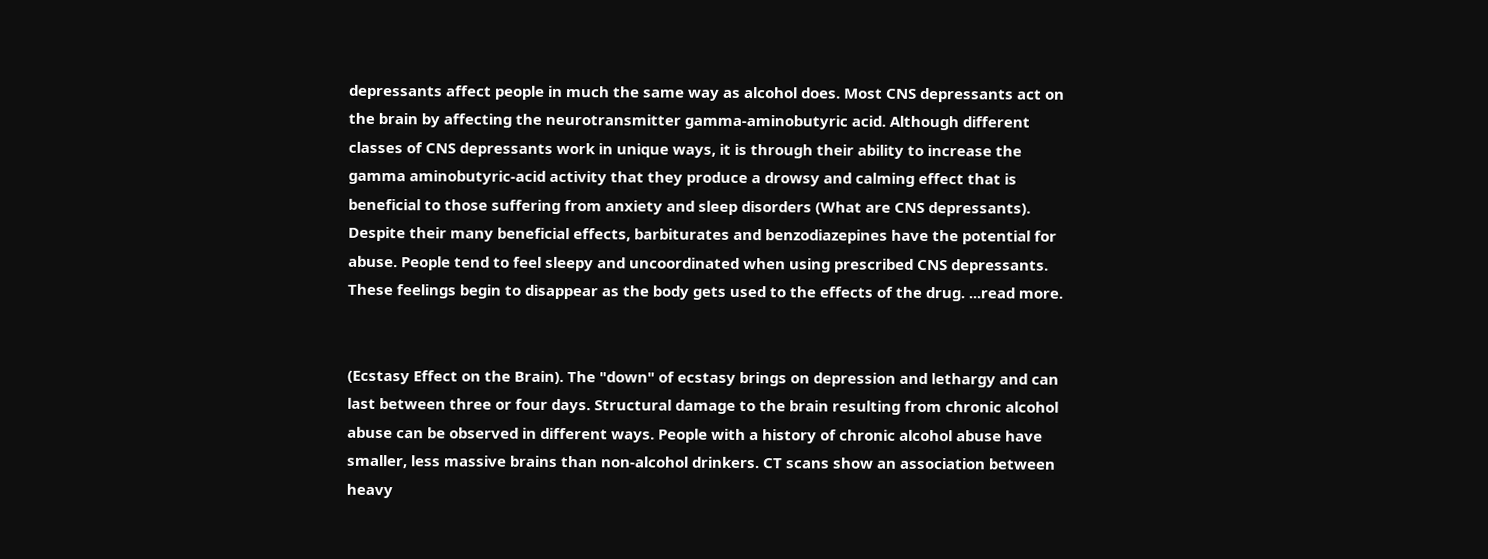depressants affect people in much the same way as alcohol does. Most CNS depressants act on the brain by affecting the neurotransmitter gamma-aminobutyric acid. Although different classes of CNS depressants work in unique ways, it is through their ability to increase the gamma aminobutyric-acid activity that they produce a drowsy and calming effect that is beneficial to those suffering from anxiety and sleep disorders (What are CNS depressants). Despite their many beneficial effects, barbiturates and benzodiazepines have the potential for abuse. People tend to feel sleepy and uncoordinated when using prescribed CNS depressants. These feelings begin to disappear as the body gets used to the effects of the drug. ...read more.


(Ecstasy Effect on the Brain). The "down" of ecstasy brings on depression and lethargy and can last between three or four days. Structural damage to the brain resulting from chronic alcohol abuse can be observed in different ways. People with a history of chronic alcohol abuse have smaller, less massive brains than non-alcohol drinkers. CT scans show an association between heavy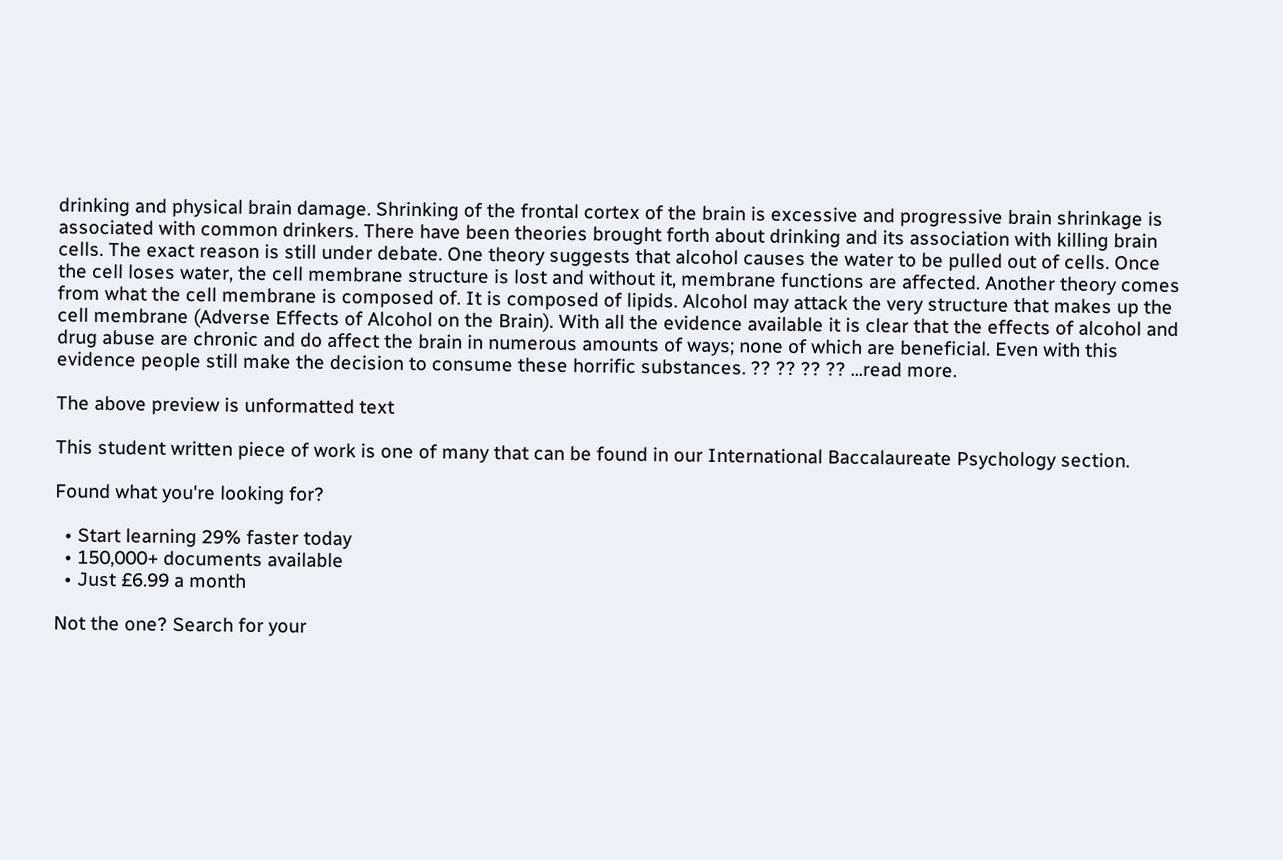drinking and physical brain damage. Shrinking of the frontal cortex of the brain is excessive and progressive brain shrinkage is associated with common drinkers. There have been theories brought forth about drinking and its association with killing brain cells. The exact reason is still under debate. One theory suggests that alcohol causes the water to be pulled out of cells. Once the cell loses water, the cell membrane structure is lost and without it, membrane functions are affected. Another theory comes from what the cell membrane is composed of. It is composed of lipids. Alcohol may attack the very structure that makes up the cell membrane (Adverse Effects of Alcohol on the Brain). With all the evidence available it is clear that the effects of alcohol and drug abuse are chronic and do affect the brain in numerous amounts of ways; none of which are beneficial. Even with this evidence people still make the decision to consume these horrific substances. ?? ?? ?? ?? ...read more.

The above preview is unformatted text

This student written piece of work is one of many that can be found in our International Baccalaureate Psychology section.

Found what you're looking for?

  • Start learning 29% faster today
  • 150,000+ documents available
  • Just £6.99 a month

Not the one? Search for your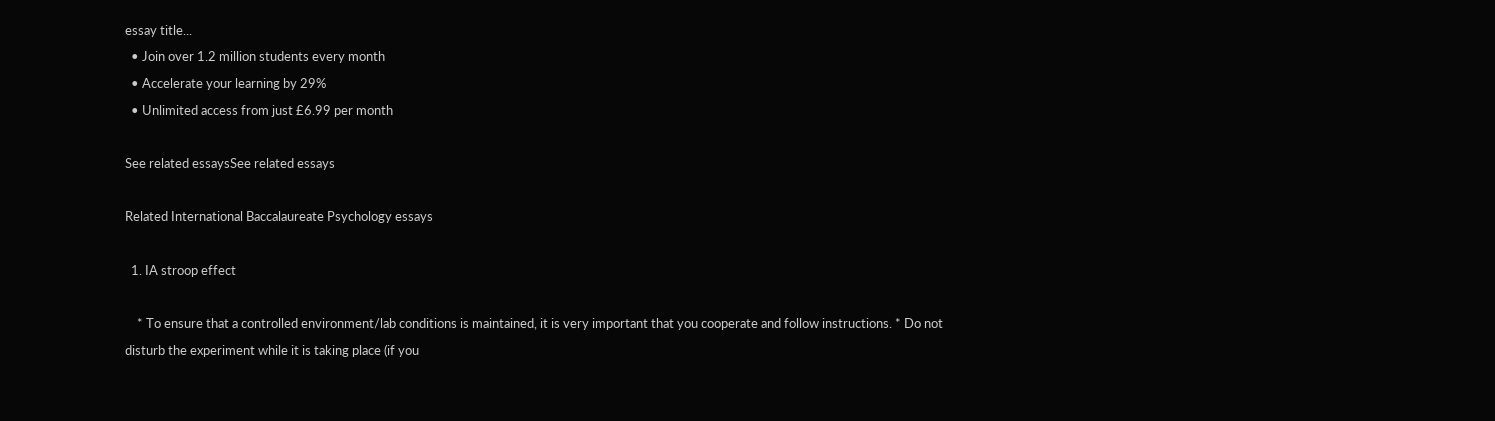essay title...
  • Join over 1.2 million students every month
  • Accelerate your learning by 29%
  • Unlimited access from just £6.99 per month

See related essaysSee related essays

Related International Baccalaureate Psychology essays

  1. IA stroop effect

    * To ensure that a controlled environment/lab conditions is maintained, it is very important that you cooperate and follow instructions. * Do not disturb the experiment while it is taking place (if you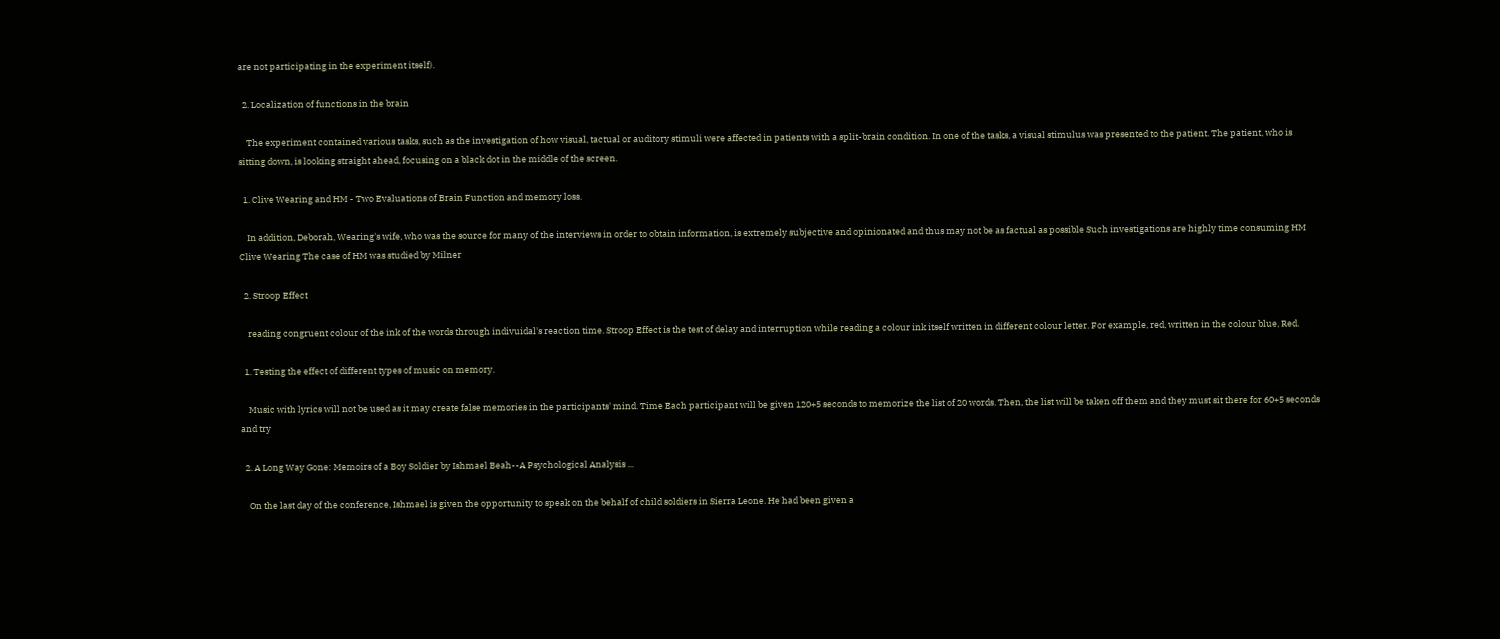are not participating in the experiment itself).

  2. Localization of functions in the brain

    The experiment contained various tasks, such as the investigation of how visual, tactual or auditory stimuli were affected in patients with a split-brain condition. In one of the tasks, a visual stimulus was presented to the patient. The patient, who is sitting down, is looking straight ahead, focusing on a black dot in the middle of the screen.

  1. Clive Wearing and HM - Two Evaluations of Brain Function and memory loss.

    In addition, Deborah, Wearing's wife, who was the source for many of the interviews in order to obtain information, is extremely subjective and opinionated and thus may not be as factual as possible Such investigations are highly time consuming HM Clive Wearing The case of HM was studied by Milner

  2. Stroop Effect

    reading congruent colour of the ink of the words through indivuidal's reaction time. Stroop Effect is the test of delay and interruption while reading a colour ink itself written in different colour letter. For example, red, written in the colour blue, Red.

  1. Testing the effect of different types of music on memory.

    Music with lyrics will not be used as it may create false memories in the participants' mind. Time Each participant will be given 120+5 seconds to memorize the list of 20 words. Then, the list will be taken off them and they must sit there for 60+5 seconds and try

  2. A Long Way Gone: Memoirs of a Boy Soldier by Ishmael Beah--A Psychological Analysis ...

    On the last day of the conference, Ishmael is given the opportunity to speak on the behalf of child soldiers in Sierra Leone. He had been given a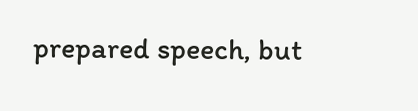prepared speech, but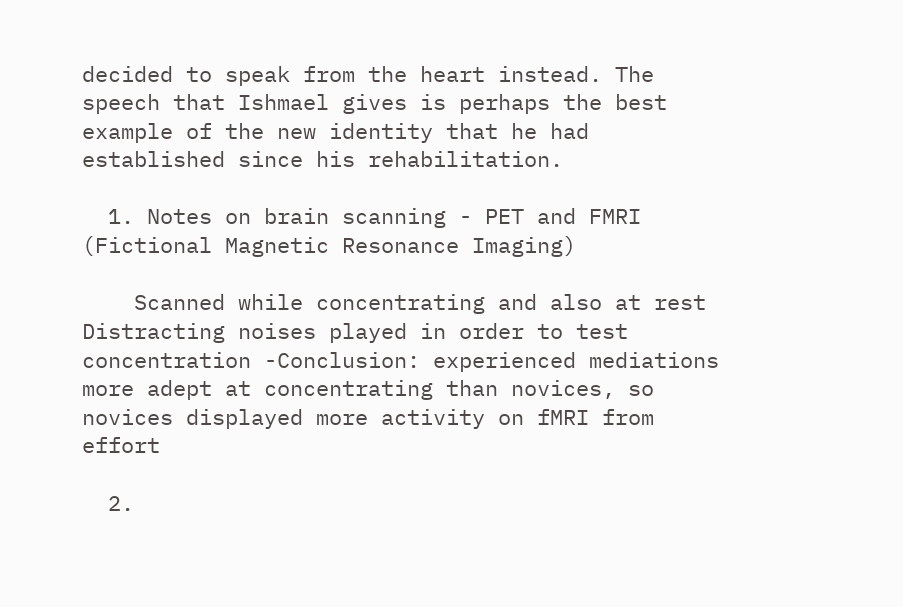decided to speak from the heart instead. The speech that Ishmael gives is perhaps the best example of the new identity that he had established since his rehabilitation.

  1. Notes on brain scanning - PET and FMRI (Fictional Magnetic Resonance Imaging)

    Scanned while concentrating and also at rest Distracting noises played in order to test concentration -Conclusion: experienced mediations more adept at concentrating than novices, so novices displayed more activity on fMRI from effort

  2.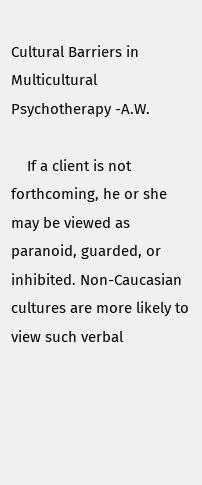Cultural Barriers in Multicultural Psychotherapy -A.W.

    If a client is not forthcoming, he or she may be viewed as paranoid, guarded, or inhibited. Non-Caucasian cultures are more likely to view such verbal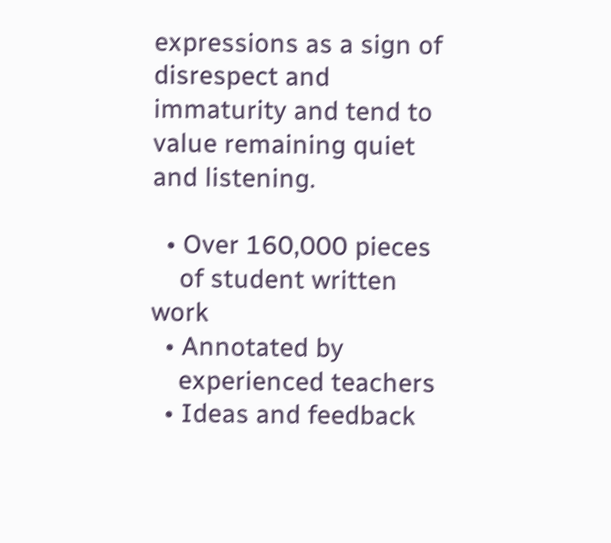expressions as a sign of disrespect and immaturity and tend to value remaining quiet and listening.

  • Over 160,000 pieces
    of student written work
  • Annotated by
    experienced teachers
  • Ideas and feedback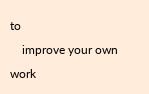to
    improve your own work